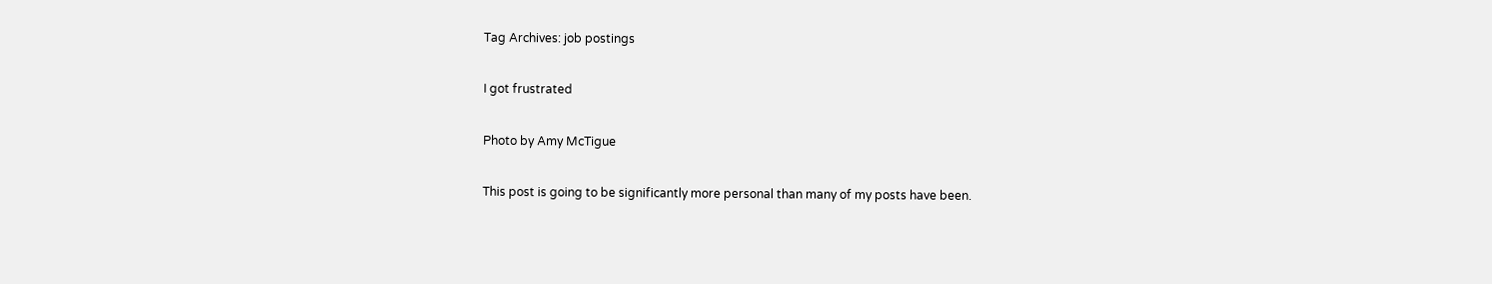Tag Archives: job postings

I got frustrated

Photo by Amy McTigue

This post is going to be significantly more personal than many of my posts have been.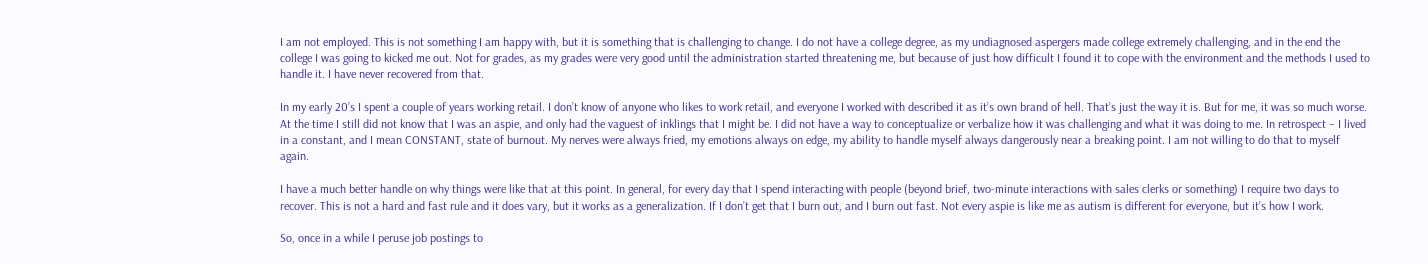I am not employed. This is not something I am happy with, but it is something that is challenging to change. I do not have a college degree, as my undiagnosed aspergers made college extremely challenging, and in the end the college I was going to kicked me out. Not for grades, as my grades were very good until the administration started threatening me, but because of just how difficult I found it to cope with the environment and the methods I used to handle it. I have never recovered from that.

In my early 20’s I spent a couple of years working retail. I don’t know of anyone who likes to work retail, and everyone I worked with described it as it’s own brand of hell. That’s just the way it is. But for me, it was so much worse. At the time I still did not know that I was an aspie, and only had the vaguest of inklings that I might be. I did not have a way to conceptualize or verbalize how it was challenging and what it was doing to me. In retrospect – I lived in a constant, and I mean CONSTANT, state of burnout. My nerves were always fried, my emotions always on edge, my ability to handle myself always dangerously near a breaking point. I am not willing to do that to myself again.

I have a much better handle on why things were like that at this point. In general, for every day that I spend interacting with people (beyond brief, two-minute interactions with sales clerks or something) I require two days to recover. This is not a hard and fast rule and it does vary, but it works as a generalization. If I don’t get that I burn out, and I burn out fast. Not every aspie is like me as autism is different for everyone, but it’s how I work.

So, once in a while I peruse job postings to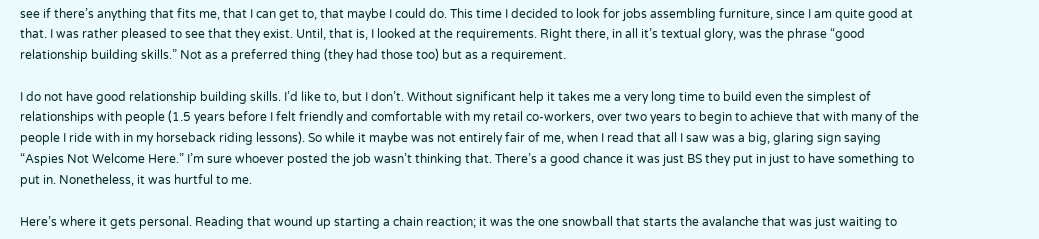see if there’s anything that fits me, that I can get to, that maybe I could do. This time I decided to look for jobs assembling furniture, since I am quite good at that. I was rather pleased to see that they exist. Until, that is, I looked at the requirements. Right there, in all it’s textual glory, was the phrase “good relationship building skills.” Not as a preferred thing (they had those too) but as a requirement.

I do not have good relationship building skills. I’d like to, but I don’t. Without significant help it takes me a very long time to build even the simplest of relationships with people (1.5 years before I felt friendly and comfortable with my retail co-workers, over two years to begin to achieve that with many of the people I ride with in my horseback riding lessons). So while it maybe was not entirely fair of me, when I read that all I saw was a big, glaring sign saying “Aspies Not Welcome Here.” I’m sure whoever posted the job wasn’t thinking that. There’s a good chance it was just BS they put in just to have something to put in. Nonetheless, it was hurtful to me.

Here’s where it gets personal. Reading that wound up starting a chain reaction; it was the one snowball that starts the avalanche that was just waiting to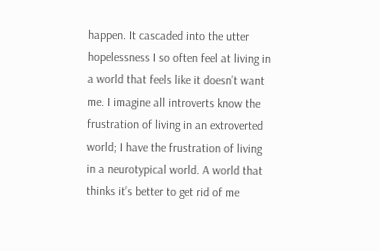happen. It cascaded into the utter hopelessness I so often feel at living in a world that feels like it doesn’t want me. I imagine all introverts know the frustration of living in an extroverted world; I have the frustration of living in a neurotypical world. A world that thinks it’s better to get rid of me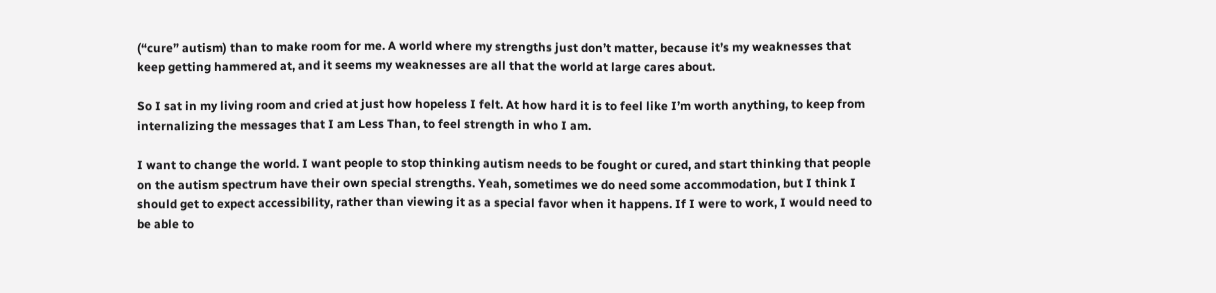(“cure” autism) than to make room for me. A world where my strengths just don’t matter, because it’s my weaknesses that keep getting hammered at, and it seems my weaknesses are all that the world at large cares about.

So I sat in my living room and cried at just how hopeless I felt. At how hard it is to feel like I’m worth anything, to keep from internalizing the messages that I am Less Than, to feel strength in who I am.

I want to change the world. I want people to stop thinking autism needs to be fought or cured, and start thinking that people on the autism spectrum have their own special strengths. Yeah, sometimes we do need some accommodation, but I think I should get to expect accessibility, rather than viewing it as a special favor when it happens. If I were to work, I would need to be able to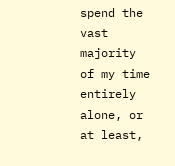spend the vast majority of my time entirely alone, or at least,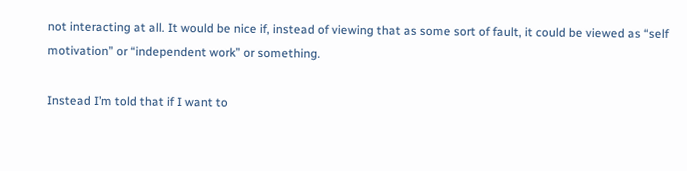not interacting at all. It would be nice if, instead of viewing that as some sort of fault, it could be viewed as “self motivation” or “independent work” or something.

Instead I’m told that if I want to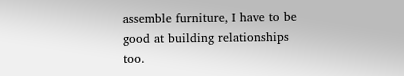assemble furniture, I have to be good at building relationships too.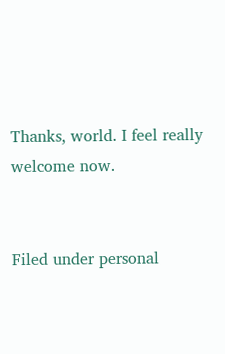Thanks, world. I feel really welcome now.


Filed under personal